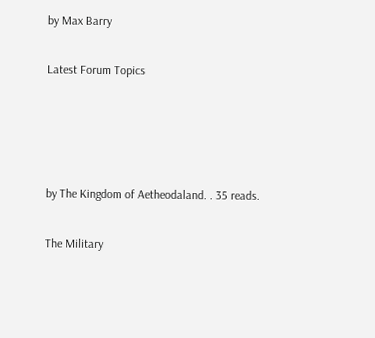by Max Barry

Latest Forum Topics




by The Kingdom of Aetheodaland. . 35 reads.

The Military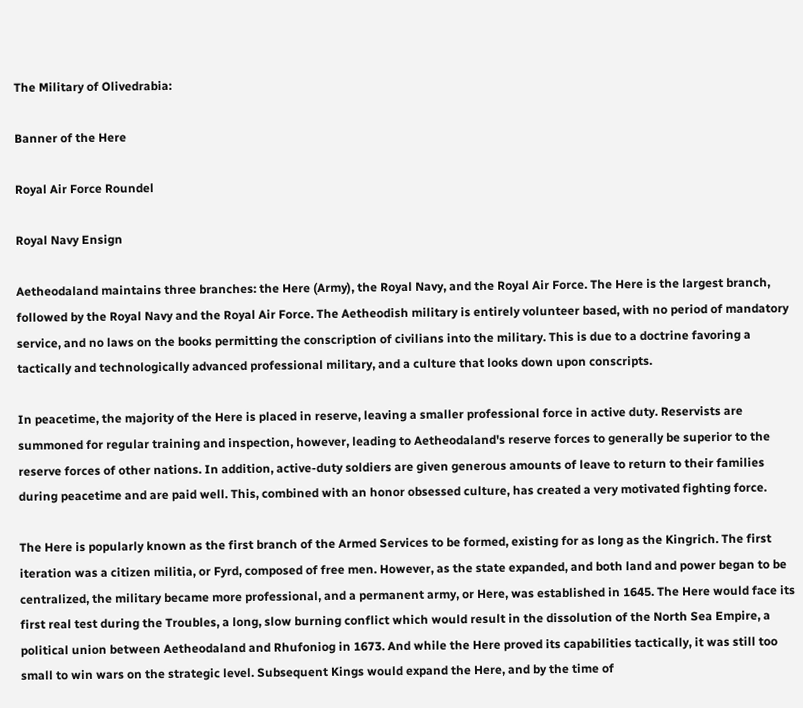The Military of Olivedrabia:

Banner of the Here

Royal Air Force Roundel

Royal Navy Ensign

Aetheodaland maintains three branches: the Here (Army), the Royal Navy, and the Royal Air Force. The Here is the largest branch, followed by the Royal Navy and the Royal Air Force. The Aetheodish military is entirely volunteer based, with no period of mandatory service, and no laws on the books permitting the conscription of civilians into the military. This is due to a doctrine favoring a tactically and technologically advanced professional military, and a culture that looks down upon conscripts.

In peacetime, the majority of the Here is placed in reserve, leaving a smaller professional force in active duty. Reservists are summoned for regular training and inspection, however, leading to Aetheodaland's reserve forces to generally be superior to the reserve forces of other nations. In addition, active-duty soldiers are given generous amounts of leave to return to their families during peacetime and are paid well. This, combined with an honor obsessed culture, has created a very motivated fighting force.

The Here is popularly known as the first branch of the Armed Services to be formed, existing for as long as the Kingrich. The first iteration was a citizen militia, or Fyrd, composed of free men. However, as the state expanded, and both land and power began to be centralized, the military became more professional, and a permanent army, or Here, was established in 1645. The Here would face its first real test during the Troubles, a long, slow burning conflict which would result in the dissolution of the North Sea Empire, a political union between Aetheodaland and Rhufoniog in 1673. And while the Here proved its capabilities tactically, it was still too small to win wars on the strategic level. Subsequent Kings would expand the Here, and by the time of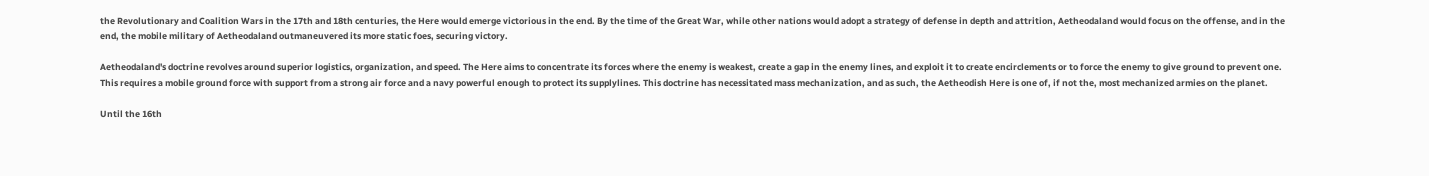the Revolutionary and Coalition Wars in the 17th and 18th centuries, the Here would emerge victorious in the end. By the time of the Great War, while other nations would adopt a strategy of defense in depth and attrition, Aetheodaland would focus on the offense, and in the end, the mobile military of Aetheodaland outmaneuvered its more static foes, securing victory.

Aetheodaland's doctrine revolves around superior logistics, organization, and speed. The Here aims to concentrate its forces where the enemy is weakest, create a gap in the enemy lines, and exploit it to create encirclements or to force the enemy to give ground to prevent one. This requires a mobile ground force with support from a strong air force and a navy powerful enough to protect its supplylines. This doctrine has necessitated mass mechanization, and as such, the Aetheodish Here is one of, if not the, most mechanized armies on the planet.

Until the 16th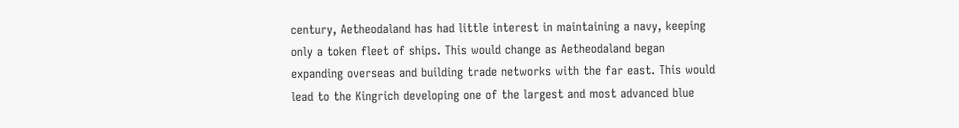century, Aetheodaland has had little interest in maintaining a navy, keeping only a token fleet of ships. This would change as Aetheodaland began expanding overseas and building trade networks with the far east. This would lead to the Kingrich developing one of the largest and most advanced blue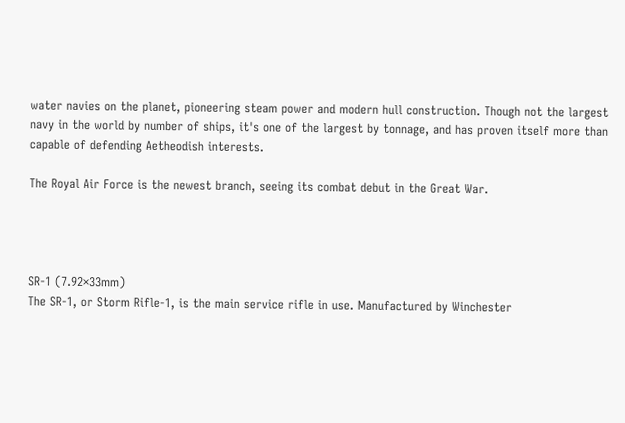water navies on the planet, pioneering steam power and modern hull construction. Though not the largest navy in the world by number of ships, it's one of the largest by tonnage, and has proven itself more than capable of defending Aetheodish interests.

The Royal Air Force is the newest branch, seeing its combat debut in the Great War.




SR-1 (7.92×33mm)
The SR-1, or Storm Rifle-1, is the main service rifle in use. Manufactured by Winchester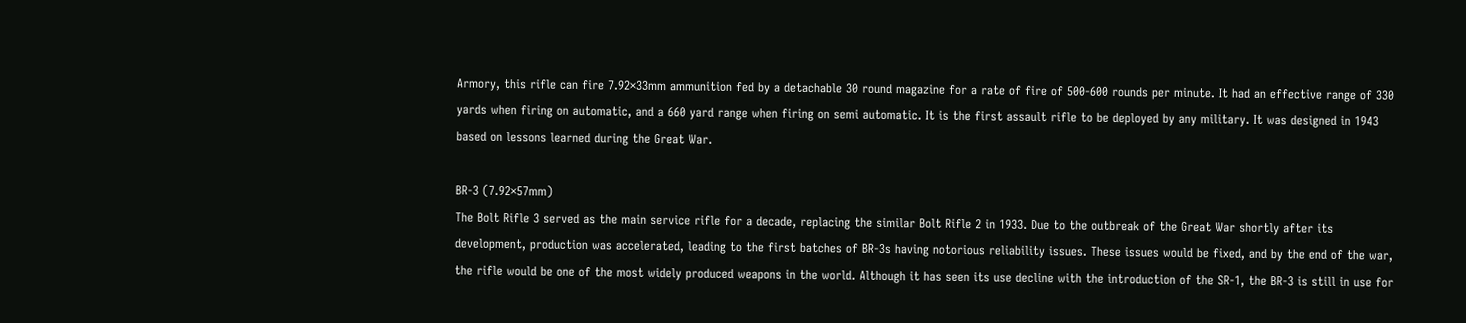Armory, this rifle can fire 7.92×33mm ammunition fed by a detachable 30 round magazine for a rate of fire of 500-600 rounds per minute. It had an effective range of 330 yards when firing on automatic, and a 660 yard range when firing on semi automatic. It is the first assault rifle to be deployed by any military. It was designed in 1943 based on lessons learned during the Great War.

BR-3 (7.92×57mm)
The Bolt Rifle 3 served as the main service rifle for a decade, replacing the similar Bolt Rifle 2 in 1933. Due to the outbreak of the Great War shortly after its development, production was accelerated, leading to the first batches of BR-3s having notorious reliability issues. These issues would be fixed, and by the end of the war, the rifle would be one of the most widely produced weapons in the world. Although it has seen its use decline with the introduction of the SR-1, the BR-3 is still in use for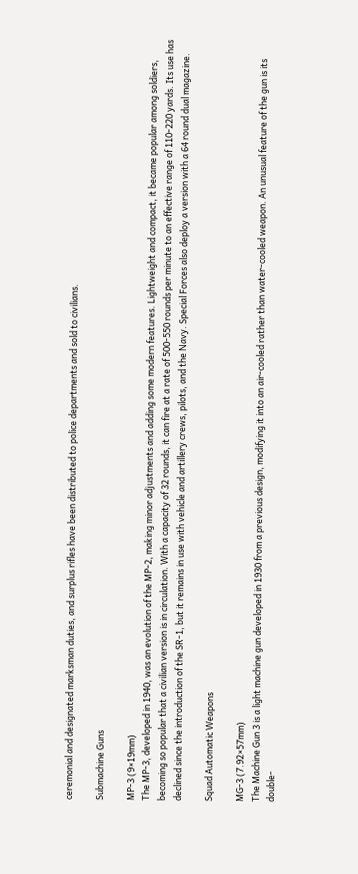ceremonial and designated marksman duties, and surplus rifles have been distributed to police departments and sold to civilians.

Submachine Guns

MP-3 (9×19mm)
The MP-3, developed in 1940, was an evolution of the MP-2, making minor adjustments and adding some modern features. Lightweight and compact, it became popular among soldiers, becoming so popular that a civilian version is in circulation. With a capacity of 32 rounds, it can fire at a rate of 500-550 rounds per minute to an effective range of 110-220 yards. Its use has declined since the introduction of the SR-1, but it remains in use with vehicle and artillery crews, pilots, and the Navy. Special Forces also deploy a version with a 64 round dual magazine.

Squad Automatic Weapons

MG-3 (7.92×57mm)
The Machine Gun 3 is a light machine gun developed in 1930 from a previous design, modifying it into an air-cooled rather than water-cooled weapon. An unusual feature of the gun is its double-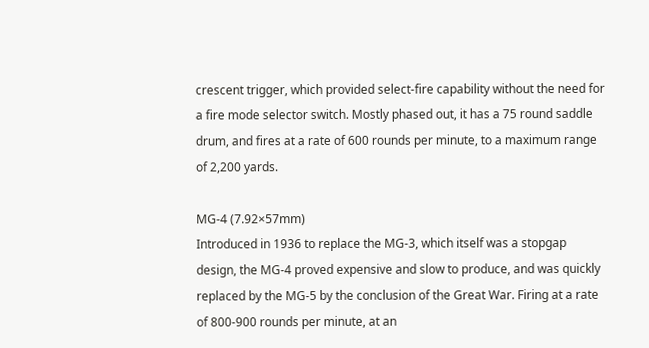crescent trigger, which provided select-fire capability without the need for a fire mode selector switch. Mostly phased out, it has a 75 round saddle drum, and fires at a rate of 600 rounds per minute, to a maximum range of 2,200 yards.

MG-4 (7.92×57mm)
Introduced in 1936 to replace the MG-3, which itself was a stopgap design, the MG-4 proved expensive and slow to produce, and was quickly replaced by the MG-5 by the conclusion of the Great War. Firing at a rate of 800-900 rounds per minute, at an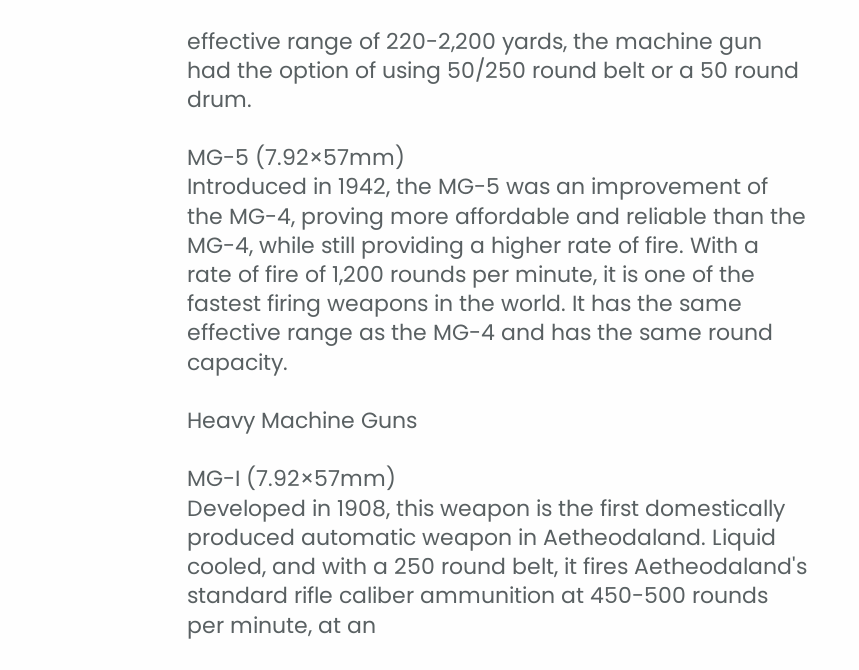effective range of 220-2,200 yards, the machine gun had the option of using 50/250 round belt or a 50 round drum.

MG-5 (7.92×57mm)
Introduced in 1942, the MG-5 was an improvement of the MG-4, proving more affordable and reliable than the MG-4, while still providing a higher rate of fire. With a rate of fire of 1,200 rounds per minute, it is one of the fastest firing weapons in the world. It has the same effective range as the MG-4 and has the same round capacity.

Heavy Machine Guns

MG-I (7.92×57mm)
Developed in 1908, this weapon is the first domestically produced automatic weapon in Aetheodaland. Liquid cooled, and with a 250 round belt, it fires Aetheodaland's standard rifle caliber ammunition at 450-500 rounds per minute, at an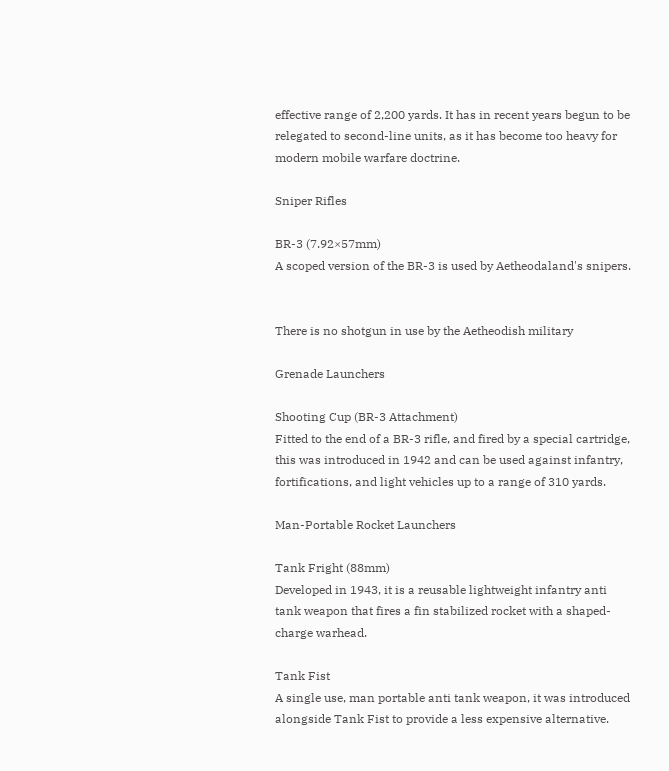effective range of 2,200 yards. It has in recent years begun to be relegated to second-line units, as it has become too heavy for modern mobile warfare doctrine.

Sniper Rifles

BR-3 (7.92×57mm)
A scoped version of the BR-3 is used by Aetheodaland's snipers.


There is no shotgun in use by the Aetheodish military

Grenade Launchers

Shooting Cup (BR-3 Attachment)
Fitted to the end of a BR-3 rifle, and fired by a special cartridge, this was introduced in 1942 and can be used against infantry, fortifications, and light vehicles up to a range of 310 yards.

Man-Portable Rocket Launchers

Tank Fright (88mm)
Developed in 1943, it is a reusable lightweight infantry anti tank weapon that fires a fin stabilized rocket with a shaped-charge warhead.

Tank Fist
A single use, man portable anti tank weapon, it was introduced alongside Tank Fist to provide a less expensive alternative.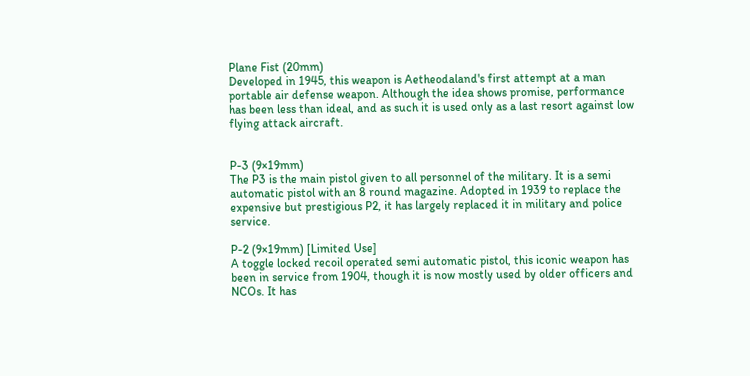Plane Fist (20mm)
Developed in 1945, this weapon is Aetheodaland's first attempt at a man portable air defense weapon. Although the idea shows promise, performance has been less than ideal, and as such it is used only as a last resort against low flying attack aircraft.


P-3 (9×19mm)
The P3 is the main pistol given to all personnel of the military. It is a semi automatic pistol with an 8 round magazine. Adopted in 1939 to replace the expensive but prestigious P2, it has largely replaced it in military and police service.

P-2 (9×19mm) [Limited Use]
A toggle locked recoil operated semi automatic pistol, this iconic weapon has been in service from 1904, though it is now mostly used by older officers and NCOs. It has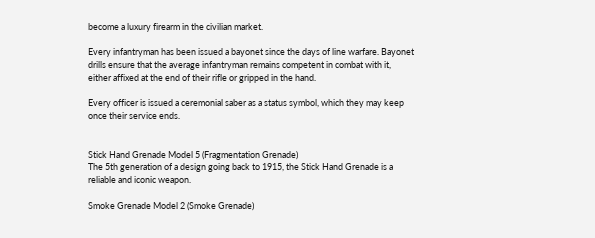become a luxury firearm in the civilian market.

Every infantryman has been issued a bayonet since the days of line warfare. Bayonet drills ensure that the average infantryman remains competent in combat with it, either affixed at the end of their rifle or gripped in the hand.

Every officer is issued a ceremonial saber as a status symbol, which they may keep once their service ends.


Stick Hand Grenade Model 5 (Fragmentation Grenade)
The 5th generation of a design going back to 1915, the Stick Hand Grenade is a reliable and iconic weapon.

Smoke Grenade Model 2 (Smoke Grenade)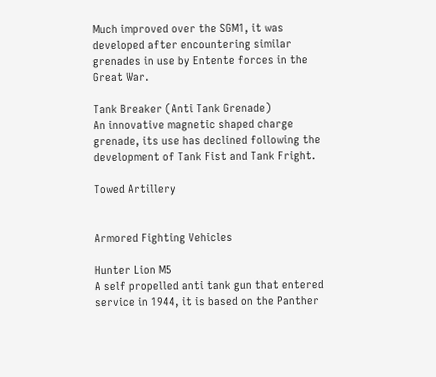Much improved over the SGM1, it was developed after encountering similar grenades in use by Entente forces in the Great War.

Tank Breaker (Anti Tank Grenade)
An innovative magnetic shaped charge grenade, its use has declined following the development of Tank Fist and Tank Fright.

Towed Artillery


Armored Fighting Vehicles

Hunter Lion M5
A self propelled anti tank gun that entered service in 1944, it is based on the Panther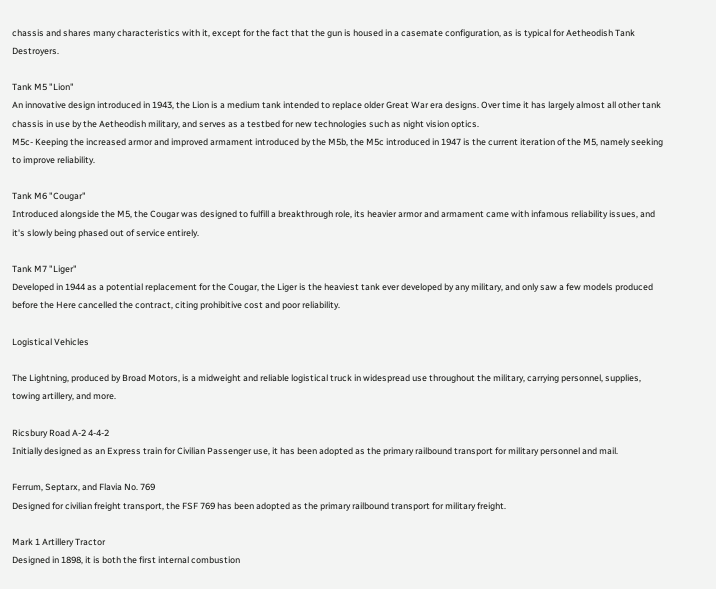chassis and shares many characteristics with it, except for the fact that the gun is housed in a casemate configuration, as is typical for Aetheodish Tank Destroyers.

Tank M5 "Lion"
An innovative design introduced in 1943, the Lion is a medium tank intended to replace older Great War era designs. Over time it has largely almost all other tank chassis in use by the Aetheodish military, and serves as a testbed for new technologies such as night vision optics.
M5c- Keeping the increased armor and improved armament introduced by the M5b, the M5c introduced in 1947 is the current iteration of the M5, namely seeking to improve reliability.

Tank M6 "Cougar"
Introduced alongside the M5, the Cougar was designed to fulfill a breakthrough role, its heavier armor and armament came with infamous reliability issues, and it's slowly being phased out of service entirely.

Tank M7 "Liger"
Developed in 1944 as a potential replacement for the Cougar, the Liger is the heaviest tank ever developed by any military, and only saw a few models produced before the Here cancelled the contract, citing prohibitive cost and poor reliability.

Logistical Vehicles

The Lightning, produced by Broad Motors, is a midweight and reliable logistical truck in widespread use throughout the military, carrying personnel, supplies, towing artillery, and more.

Ricsbury Road A-2 4-4-2
Initially designed as an Express train for Civilian Passenger use, it has been adopted as the primary railbound transport for military personnel and mail.

Ferrum, Septarx, and Flavia No. 769
Designed for civilian freight transport, the FSF 769 has been adopted as the primary railbound transport for military freight.

Mark 1 Artillery Tractor
Designed in 1898, it is both the first internal combustion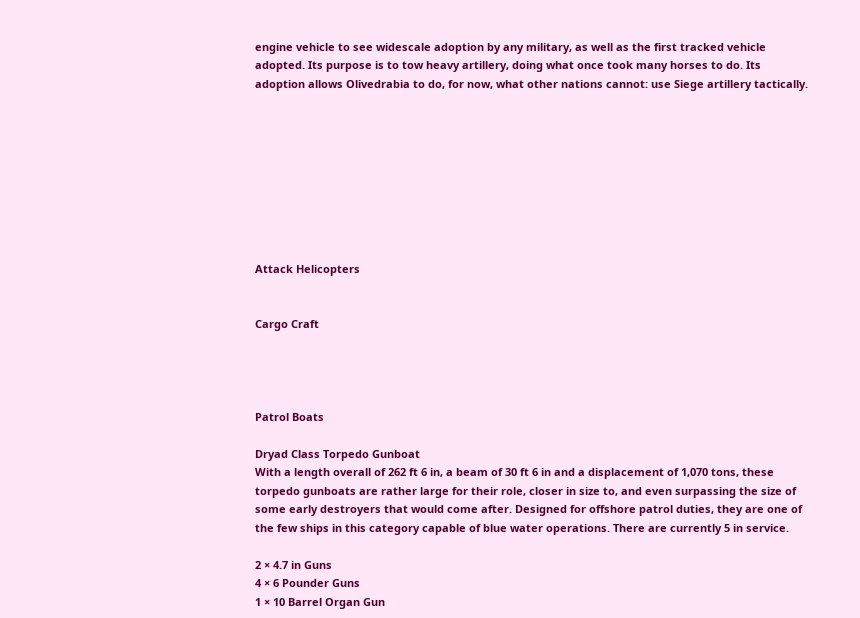engine vehicle to see widescale adoption by any military, as well as the first tracked vehicle adopted. Its purpose is to tow heavy artillery, doing what once took many horses to do. Its adoption allows Olivedrabia to do, for now, what other nations cannot: use Siege artillery tactically.









Attack Helicopters


Cargo Craft




Patrol Boats

Dryad Class Torpedo Gunboat
With a length overall of 262 ft 6 in, a beam of 30 ft 6 in and a displacement of 1,070 tons, these torpedo gunboats are rather large for their role, closer in size to, and even surpassing the size of some early destroyers that would come after. Designed for offshore patrol duties, they are one of the few ships in this category capable of blue water operations. There are currently 5 in service.

2 × 4.7 in Guns
4 × 6 Pounder Guns
1 × 10 Barrel Organ Gun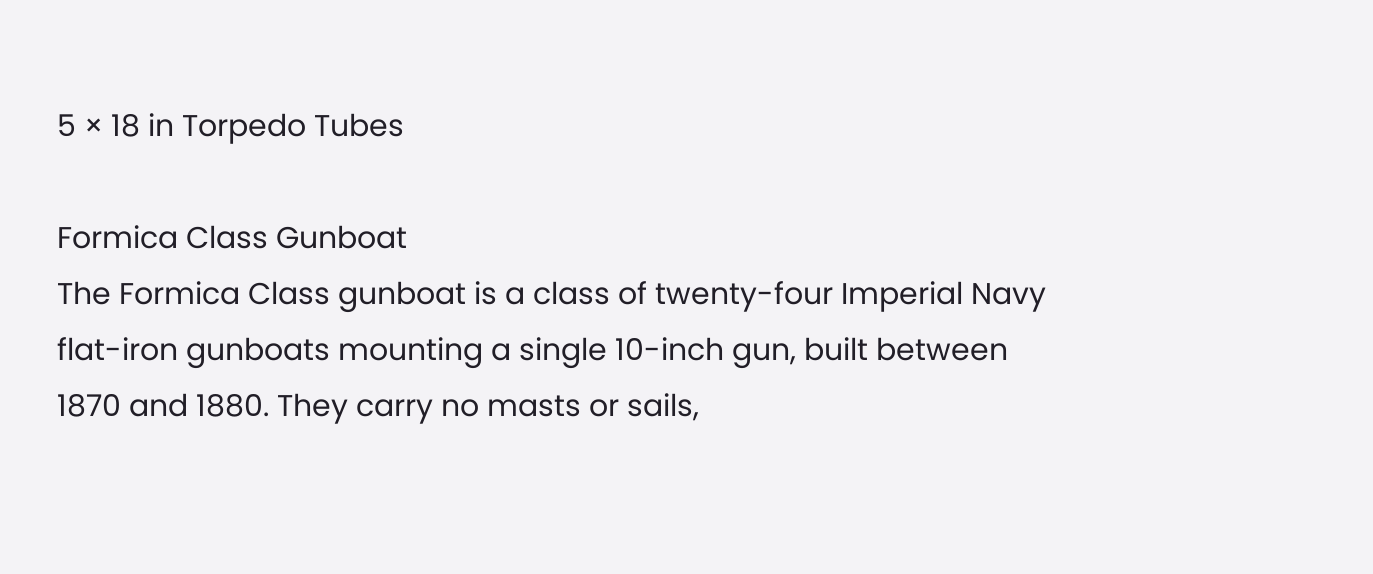5 × 18 in Torpedo Tubes

Formica Class Gunboat
The Formica Class gunboat is a class of twenty-four Imperial Navy flat-iron gunboats mounting a single 10-inch gun, built between 1870 and 1880. They carry no masts or sails,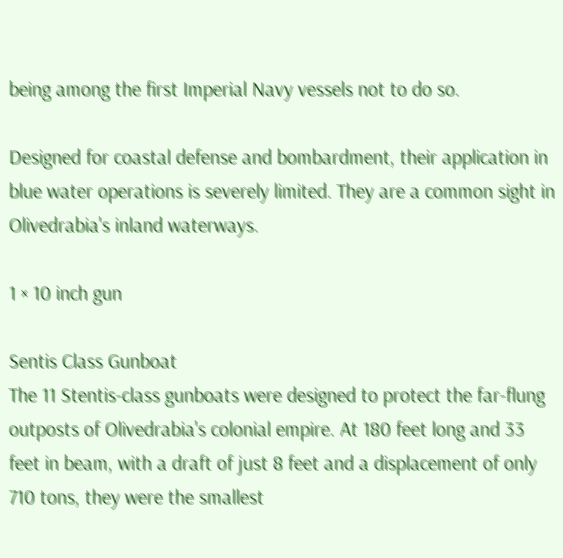being among the first Imperial Navy vessels not to do so.

Designed for coastal defense and bombardment, their application in blue water operations is severely limited. They are a common sight in Olivedrabia's inland waterways.

1 × 10 inch gun

Sentis Class Gunboat
The 11 Stentis-class gunboats were designed to protect the far-flung outposts of Olivedrabia's colonial empire. At 180 feet long and 33 feet in beam, with a draft of just 8 feet and a displacement of only 710 tons, they were the smallest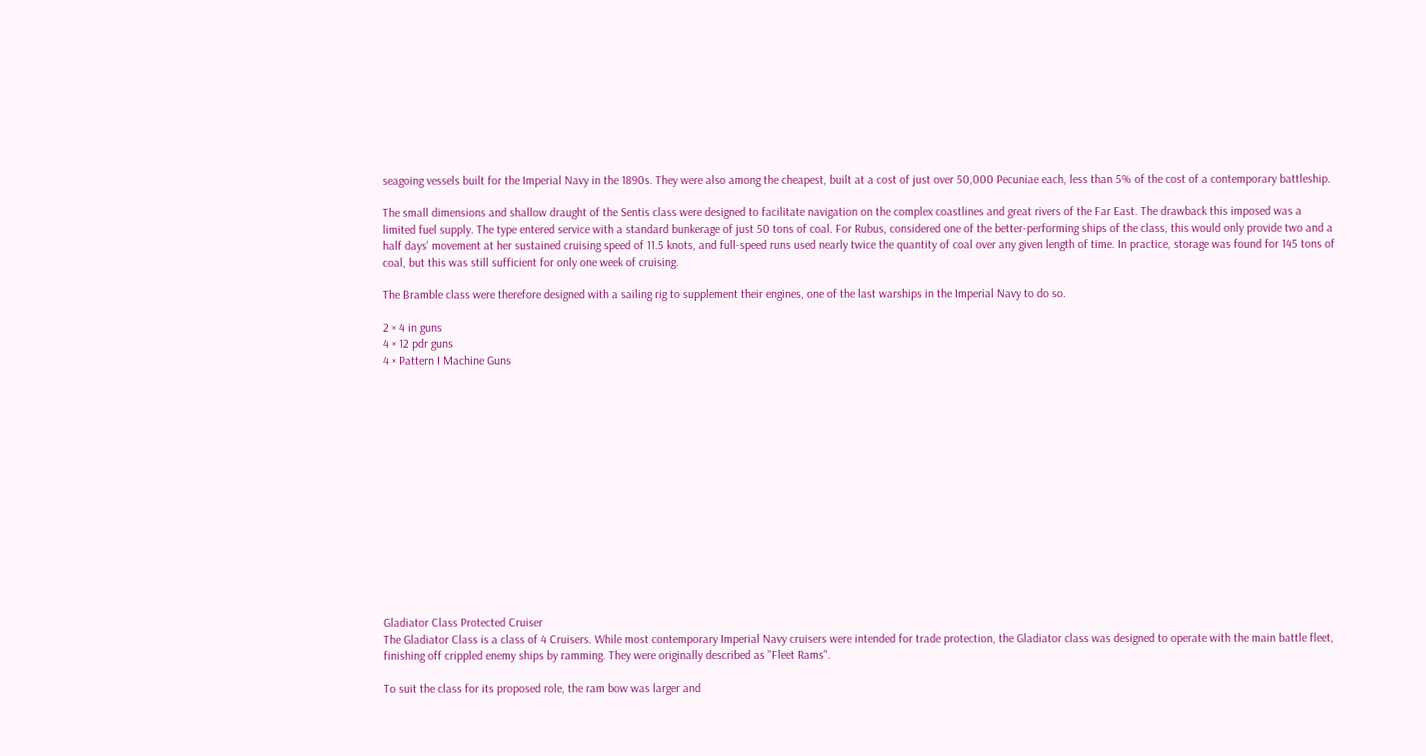seagoing vessels built for the Imperial Navy in the 1890s. They were also among the cheapest, built at a cost of just over 50,000 Pecuniae each, less than 5% of the cost of a contemporary battleship.

The small dimensions and shallow draught of the Sentis class were designed to facilitate navigation on the complex coastlines and great rivers of the Far East. The drawback this imposed was a limited fuel supply. The type entered service with a standard bunkerage of just 50 tons of coal. For Rubus, considered one of the better-performing ships of the class, this would only provide two and a half days' movement at her sustained cruising speed of 11.5 knots, and full-speed runs used nearly twice the quantity of coal over any given length of time. In practice, storage was found for 145 tons of coal, but this was still sufficient for only one week of cruising.

The Bramble class were therefore designed with a sailing rig to supplement their engines, one of the last warships in the Imperial Navy to do so.

2 × 4 in guns
4 × 12 pdr guns
4 × Pattern I Machine Guns















Gladiator Class Protected Cruiser
The Gladiator Class is a class of 4 Cruisers. While most contemporary Imperial Navy cruisers were intended for trade protection, the Gladiator class was designed to operate with the main battle fleet, finishing off crippled enemy ships by ramming. They were originally described as "Fleet Rams".

To suit the class for its proposed role, the ram bow was larger and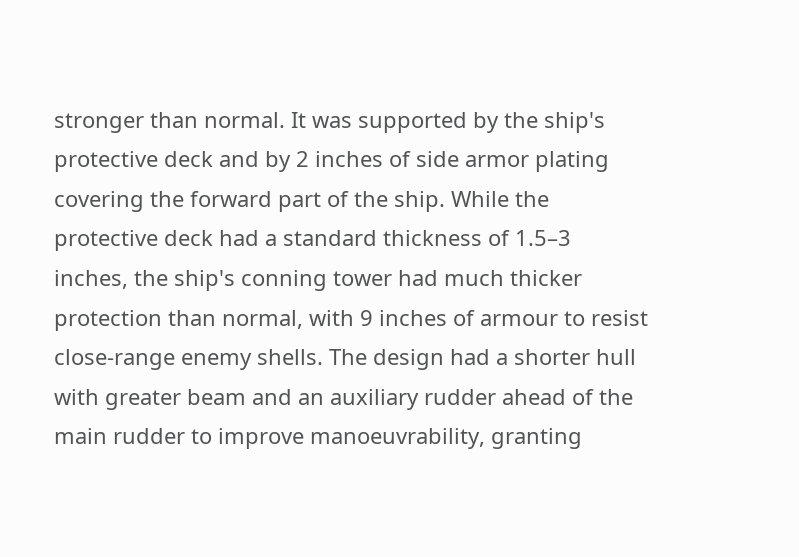stronger than normal. It was supported by the ship's protective deck and by 2 inches of side armor plating covering the forward part of the ship. While the protective deck had a standard thickness of 1.5–3 inches, the ship's conning tower had much thicker protection than normal, with 9 inches of armour to resist close-range enemy shells. The design had a shorter hull with greater beam and an auxiliary rudder ahead of the main rudder to improve manoeuvrability, granting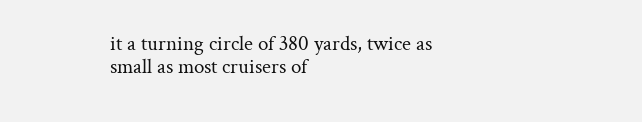it a turning circle of 380 yards, twice as small as most cruisers of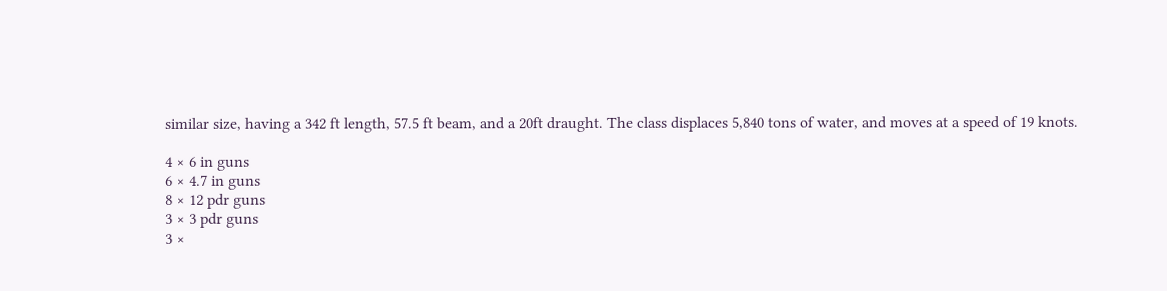similar size, having a 342 ft length, 57.5 ft beam, and a 20ft draught. The class displaces 5,840 tons of water, and moves at a speed of 19 knots.

4 × 6 in guns
6 × 4.7 in guns
8 × 12 pdr guns
3 × 3 pdr guns
3 ×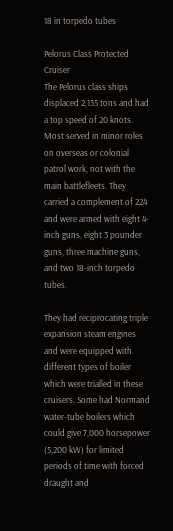18 in torpedo tubes

Pelorus Class Protected Cruiser
The Pelorus class ships displaced 2,135 tons and had a top speed of 20 knots. Most served in minor roles on overseas or colonial patrol work, not with the main battlefleets. They carried a complement of 224 and were armed with eight 4-inch guns, eight 3 pounder guns, three machine guns, and two 18-inch torpedo tubes.

They had reciprocating triple expansion steam engines and were equipped with different types of boiler which were trialled in these cruisers. Some had Normand water-tube boilers which could give 7,000 horsepower (5,200 kW) for limited periods of time with forced draught and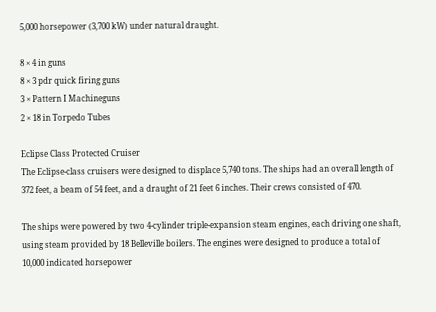5,000 horsepower (3,700 kW) under natural draught.

8 × 4 in guns
8 × 3 pdr quick firing guns
3 × Pattern I Machineguns
2 × 18 in Torpedo Tubes

Eclipse Class Protected Cruiser
The Eclipse-class cruisers were designed to displace 5,740 tons. The ships had an overall length of 372 feet, a beam of 54 feet, and a draught of 21 feet 6 inches. Their crews consisted of 470.

The ships were powered by two 4-cylinder triple-expansion steam engines, each driving one shaft, using steam provided by 18 Belleville boilers. The engines were designed to produce a total of 10,000 indicated horsepower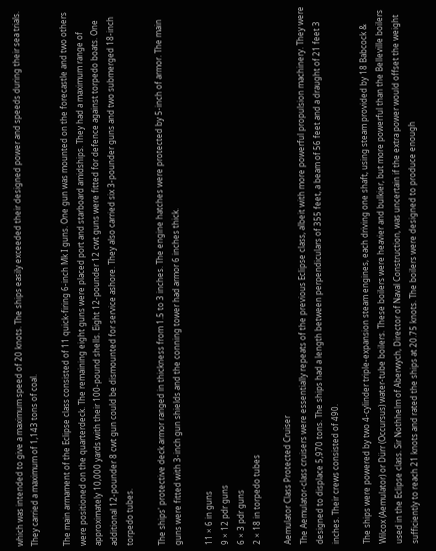which was intended to give a maximum speed of 20 knots. The ships easily exceeded their designed power and speeds during their sea trials. They carried a maximum of 1,143 tons of coal.

The main armament of the Eclipse class consisted of 11 quick-firing 6-inch Mk I guns. One gun was mounted on the forecastle and two others were positioned on the quarterdeck. The remaining eight guns were placed port and starboard amidships. They had a maximum range of approximately 10,000 yards with their 100-pound shells. Eight 12-pounder 12 cwt guns were fitted for defence against torpedo boats. One additional 12-pounder 8 cwt gun could be dismounted for service ashore. They also carried six 3-pounder guns and two submerged 18-inch torpedo tubes.

The ships' protective deck armor ranged in thickness from 1.5 to 3 inches. The engine hatches were protected by 5-inch of armor. The main guns were fitted with 3-inch gun shields and the conning tower had armor 6 inches thick.

11 × 6 in guns
9 × 12 pdr guns
6 × 3 pdr guns
2 × 18 in torpedo tubes

Aemulator Class Protected Cruiser
The Aemulator-class cruisers were essentially repeats of the previous Eclipse class, albeit with more powerful propulsion machinery. They were designed to displace 5,970 tons. The ships had a length between perpendiculars of 355 feet, a beam of 56 feet and a draught of 21 feet 3 inches. Their crews consisted of 490.

The ships were powered by two 4-cylinder triple-expansion steam engines, each driving one shaft, using steam provided by 18 Babcock & Wilcox (Aemulator) or Dürr (Occursus) water-tube boilers. These boilers were heavier and bulkier, but more powerful than the Belleville boilers used in the Eclipse class. Sir Nothhelm of Aberwych, Director of Naval Construction, was uncertain if the extra power would offset the weight sufficiently to reach 21 knots and rated the ships at 20.75 knots. The boilers were designed to produce enough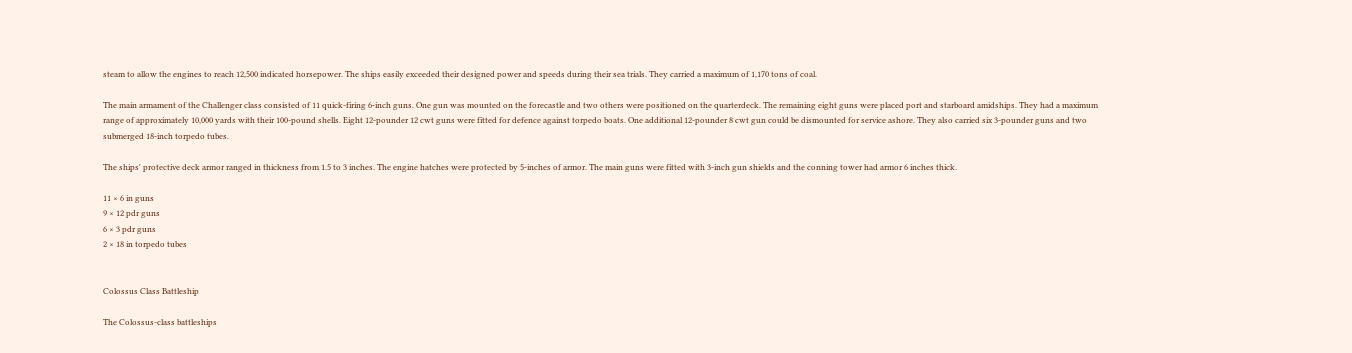steam to allow the engines to reach 12,500 indicated horsepower. The ships easily exceeded their designed power and speeds during their sea trials. They carried a maximum of 1,170 tons of coal.

The main armament of the Challenger class consisted of 11 quick-firing 6-inch guns. One gun was mounted on the forecastle and two others were positioned on the quarterdeck. The remaining eight guns were placed port and starboard amidships. They had a maximum range of approximately 10,000 yards with their 100-pound shells. Eight 12-pounder 12 cwt guns were fitted for defence against torpedo boats. One additional 12-pounder 8 cwt gun could be dismounted for service ashore. They also carried six 3-pounder guns and two submerged 18-inch torpedo tubes.

The ships' protective deck armor ranged in thickness from 1.5 to 3 inches. The engine hatches were protected by 5-inches of armor. The main guns were fitted with 3-inch gun shields and the conning tower had armor 6 inches thick.

11 × 6 in guns
9 × 12 pdr guns
6 × 3 pdr guns
2 × 18 in torpedo tubes


Colossus Class Battleship

The Colossus-class battleships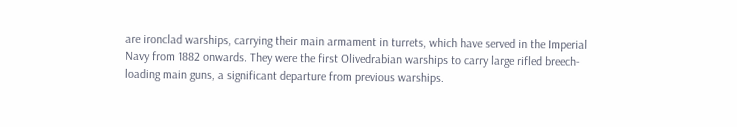are ironclad warships, carrying their main armament in turrets, which have served in the Imperial Navy from 1882 onwards. They were the first Olivedrabian warships to carry large rifled breech-loading main guns, a significant departure from previous warships.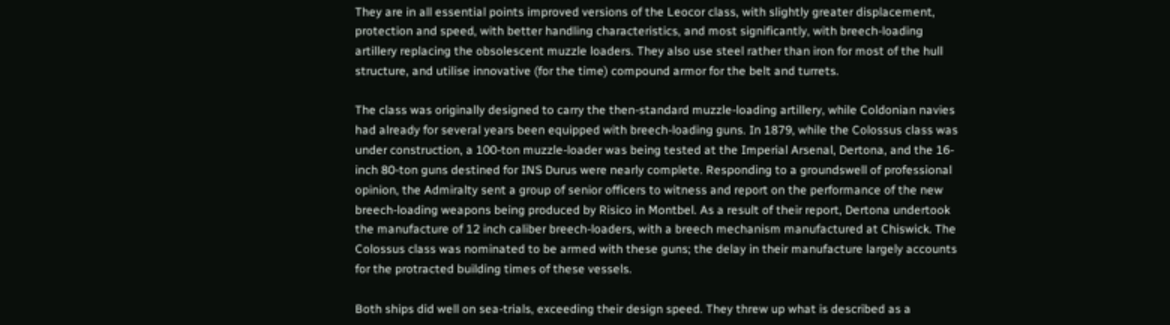They are in all essential points improved versions of the Leocor class, with slightly greater displacement, protection and speed, with better handling characteristics, and most significantly, with breech-loading artillery replacing the obsolescent muzzle loaders. They also use steel rather than iron for most of the hull structure, and utilise innovative (for the time) compound armor for the belt and turrets.

The class was originally designed to carry the then-standard muzzle-loading artillery, while Coldonian navies had already for several years been equipped with breech-loading guns. In 1879, while the Colossus class was under construction, a 100-ton muzzle-loader was being tested at the Imperial Arsenal, Dertona, and the 16-inch 80-ton guns destined for INS Durus were nearly complete. Responding to a groundswell of professional opinion, the Admiralty sent a group of senior officers to witness and report on the performance of the new breech-loading weapons being produced by Risico in Montbel. As a result of their report, Dertona undertook the manufacture of 12 inch caliber breech-loaders, with a breech mechanism manufactured at Chiswick. The Colossus class was nominated to be armed with these guns; the delay in their manufacture largely accounts for the protracted building times of these vessels.

Both ships did well on sea-trials, exceeding their design speed. They threw up what is described as a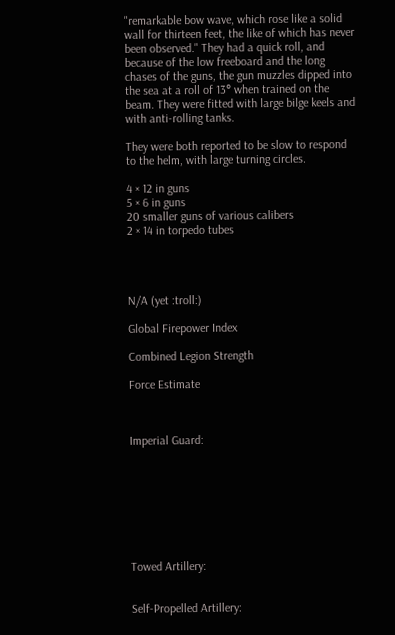"remarkable bow wave, which rose like a solid wall for thirteen feet, the like of which has never been observed." They had a quick roll, and because of the low freeboard and the long chases of the guns, the gun muzzles dipped into the sea at a roll of 13° when trained on the beam. They were fitted with large bilge keels and with anti-rolling tanks.

They were both reported to be slow to respond to the helm, with large turning circles.

4 × 12 in guns
5 × 6 in guns
20 smaller guns of various calibers
2 × 14 in torpedo tubes




N/A (yet :troll:)

Global Firepower Index

Combined Legion Strength

Force Estimate



Imperial Guard:








Towed Artillery:


Self-Propelled Artillery: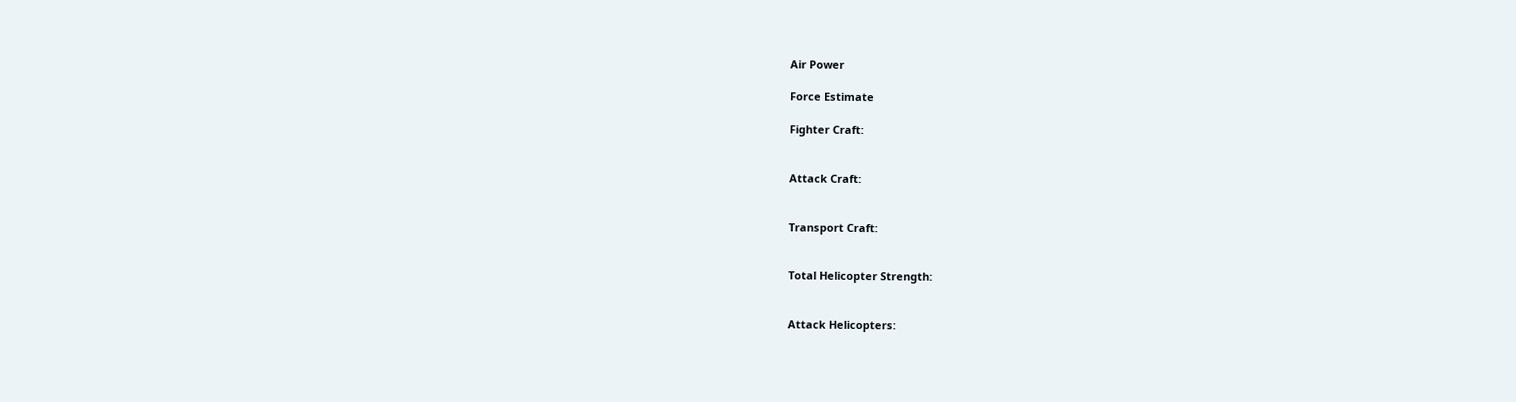Air Power

Force Estimate

Fighter Craft:


Attack Craft:


Transport Craft:


Total Helicopter Strength:


Attack Helicopters: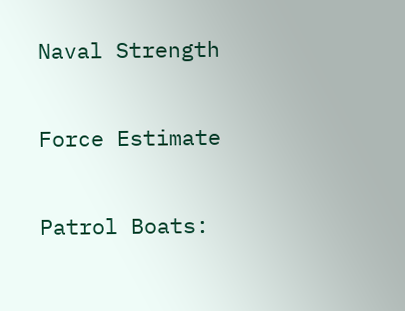Naval Strength

Force Estimate

Patrol Boats: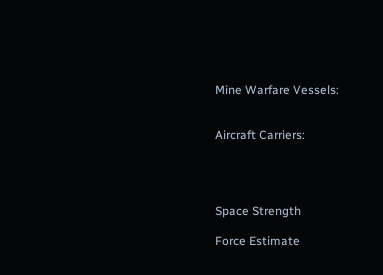Mine Warfare Vessels:


Aircraft Carriers:




Space Strength

Force Estimate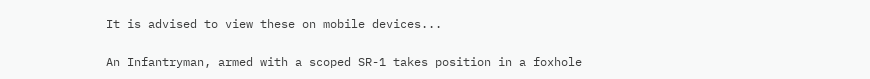It is advised to view these on mobile devices...

An Infantryman, armed with a scoped SR-1 takes position in a foxhole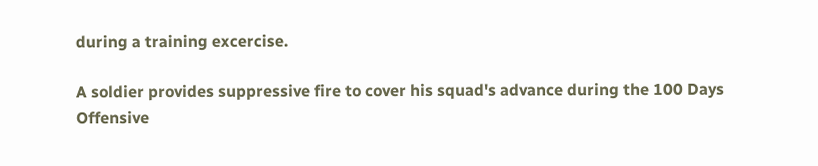during a training excercise.

A soldier provides suppressive fire to cover his squad's advance during the 100 Days Offensive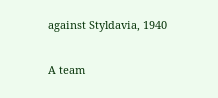against Styldavia, 1940

A team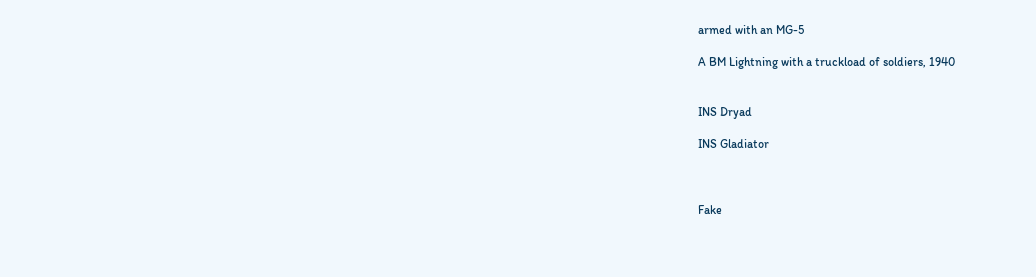armed with an MG-5

A BM Lightning with a truckload of soldiers, 1940


INS Dryad

INS Gladiator



Fake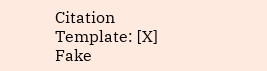Citation Template: [X]
Fake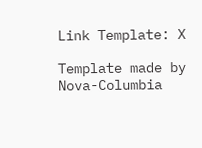Link Template: X

Template made by Nova-Columbia